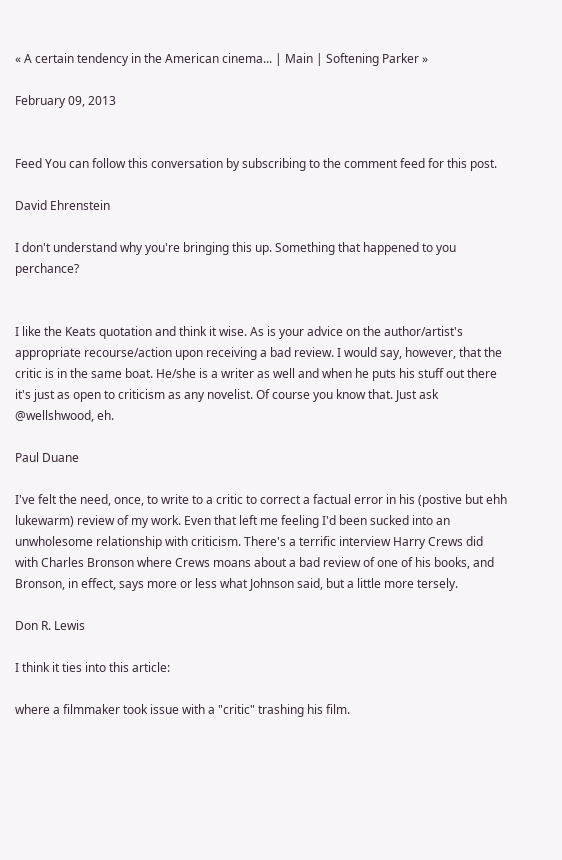« A certain tendency in the American cinema... | Main | Softening Parker »

February 09, 2013


Feed You can follow this conversation by subscribing to the comment feed for this post.

David Ehrenstein

I don't understand why you're bringing this up. Something that happened to you perchance?


I like the Keats quotation and think it wise. As is your advice on the author/artist's appropriate recourse/action upon receiving a bad review. I would say, however, that the critic is in the same boat. He/she is a writer as well and when he puts his stuff out there it's just as open to criticism as any novelist. Of course you know that. Just ask @wellshwood, eh.

Paul Duane

I've felt the need, once, to write to a critic to correct a factual error in his (postive but ehh lukewarm) review of my work. Even that left me feeling I'd been sucked into an unwholesome relationship with criticism. There's a terrific interview Harry Crews did with Charles Bronson where Crews moans about a bad review of one of his books, and Bronson, in effect, says more or less what Johnson said, but a little more tersely.

Don R. Lewis

I think it ties into this article:

where a filmmaker took issue with a "critic" trashing his film.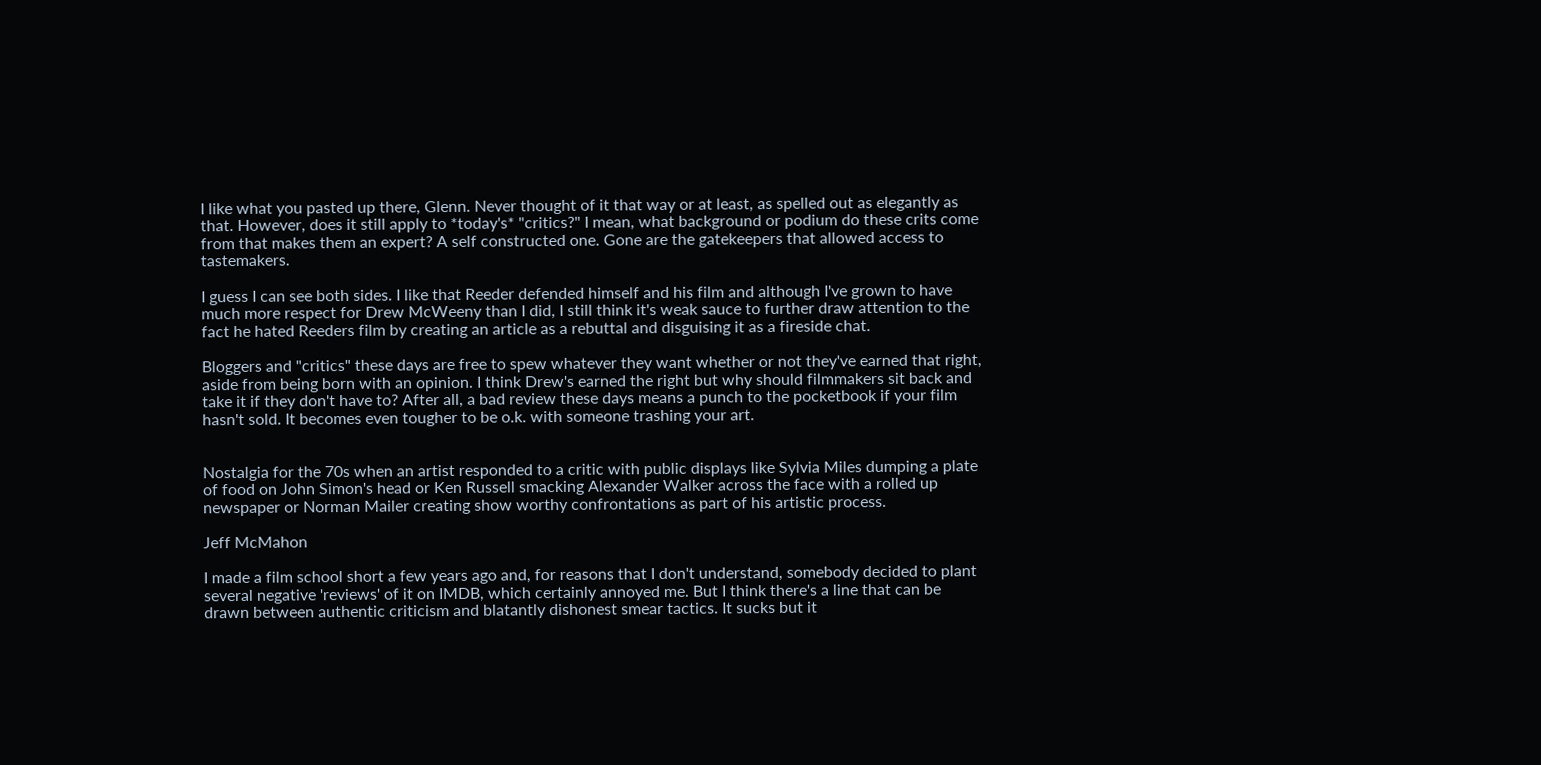I like what you pasted up there, Glenn. Never thought of it that way or at least, as spelled out as elegantly as that. However, does it still apply to *today's* "critics?" I mean, what background or podium do these crits come from that makes them an expert? A self constructed one. Gone are the gatekeepers that allowed access to tastemakers.

I guess I can see both sides. I like that Reeder defended himself and his film and although I've grown to have much more respect for Drew McWeeny than I did, I still think it's weak sauce to further draw attention to the fact he hated Reeders film by creating an article as a rebuttal and disguising it as a fireside chat.

Bloggers and "critics" these days are free to spew whatever they want whether or not they've earned that right, aside from being born with an opinion. I think Drew's earned the right but why should filmmakers sit back and take it if they don't have to? After all, a bad review these days means a punch to the pocketbook if your film hasn't sold. It becomes even tougher to be o.k. with someone trashing your art.


Nostalgia for the 70s when an artist responded to a critic with public displays like Sylvia Miles dumping a plate of food on John Simon's head or Ken Russell smacking Alexander Walker across the face with a rolled up newspaper or Norman Mailer creating show worthy confrontations as part of his artistic process.

Jeff McMahon

I made a film school short a few years ago and, for reasons that I don't understand, somebody decided to plant several negative 'reviews' of it on IMDB, which certainly annoyed me. But I think there's a line that can be drawn between authentic criticism and blatantly dishonest smear tactics. It sucks but it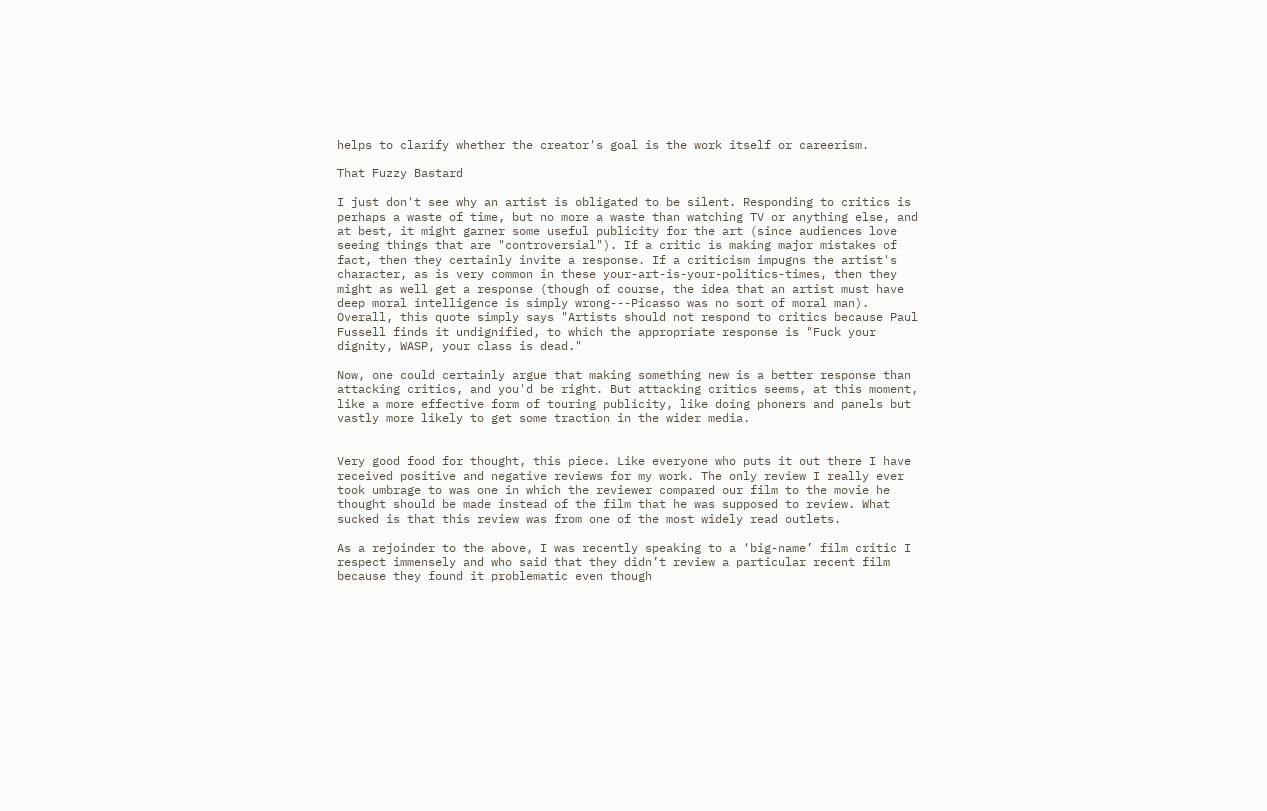helps to clarify whether the creator's goal is the work itself or careerism.

That Fuzzy Bastard

I just don't see why an artist is obligated to be silent. Responding to critics is perhaps a waste of time, but no more a waste than watching TV or anything else, and at best, it might garner some useful publicity for the art (since audiences love seeing things that are "controversial"). If a critic is making major mistakes of fact, then they certainly invite a response. If a criticism impugns the artist's character, as is very common in these your-art-is-your-politics-times, then they might as well get a response (though of course, the idea that an artist must have deep moral intelligence is simply wrong---Picasso was no sort of moral man). Overall, this quote simply says "Artists should not respond to critics because Paul Fussell finds it undignified, to which the appropriate response is "Fuck your dignity, WASP, your class is dead."

Now, one could certainly argue that making something new is a better response than attacking critics, and you'd be right. But attacking critics seems, at this moment, like a more effective form of touring publicity, like doing phoners and panels but vastly more likely to get some traction in the wider media.


Very good food for thought, this piece. Like everyone who puts it out there I have received positive and negative reviews for my work. The only review I really ever took umbrage to was one in which the reviewer compared our film to the movie he thought should be made instead of the film that he was supposed to review. What sucked is that this review was from one of the most widely read outlets.

As a rejoinder to the above, I was recently speaking to a ‘big-name’ film critic I respect immensely and who said that they didn’t review a particular recent film because they found it problematic even though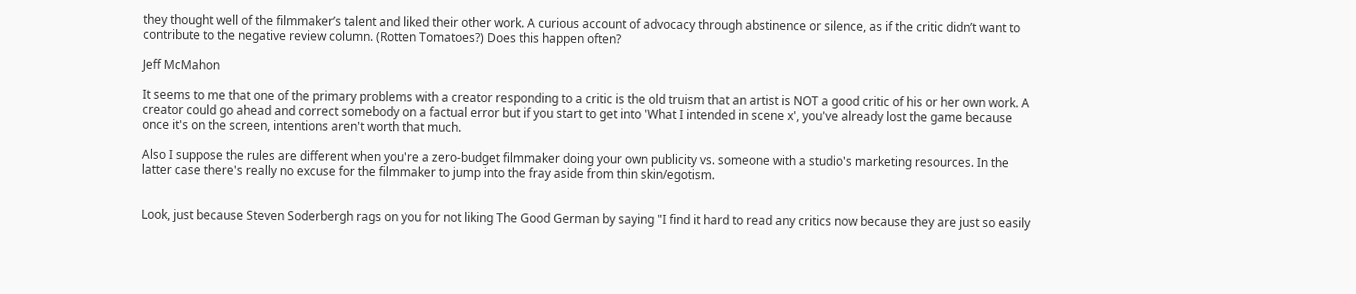they thought well of the filmmaker’s talent and liked their other work. A curious account of advocacy through abstinence or silence, as if the critic didn’t want to contribute to the negative review column. (Rotten Tomatoes?) Does this happen often?

Jeff McMahon

It seems to me that one of the primary problems with a creator responding to a critic is the old truism that an artist is NOT a good critic of his or her own work. A creator could go ahead and correct somebody on a factual error but if you start to get into 'What I intended in scene x', you've already lost the game because once it's on the screen, intentions aren't worth that much.

Also I suppose the rules are different when you're a zero-budget filmmaker doing your own publicity vs. someone with a studio's marketing resources. In the latter case there's really no excuse for the filmmaker to jump into the fray aside from thin skin/egotism.


Look, just because Steven Soderbergh rags on you for not liking The Good German by saying "I find it hard to read any critics now because they are just so easily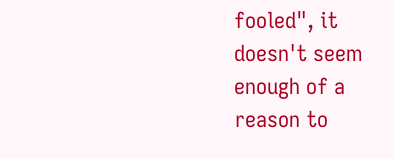fooled", it doesn't seem enough of a reason to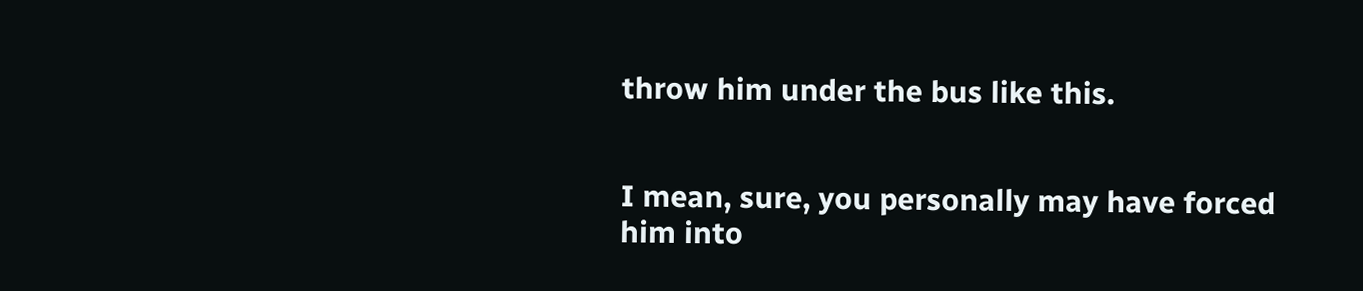throw him under the bus like this.


I mean, sure, you personally may have forced him into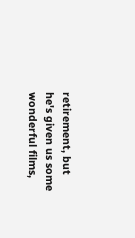retirement, but he's given us some wonderful films,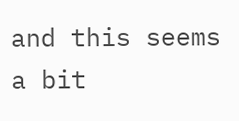and this seems a bit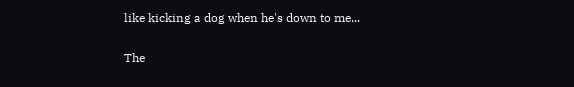like kicking a dog when he's down to me...

The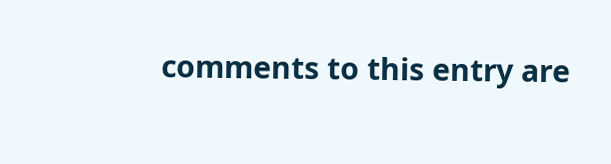comments to this entry are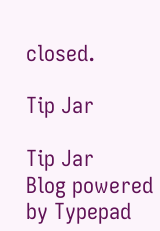closed.

Tip Jar

Tip Jar
Blog powered by Typepad